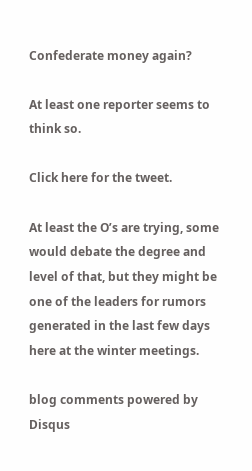Confederate money again?

At least one reporter seems to think so.

Click here for the tweet.

At least the O’s are trying, some would debate the degree and level of that, but they might be one of the leaders for rumors generated in the last few days here at the winter meetings.

blog comments powered by Disqus